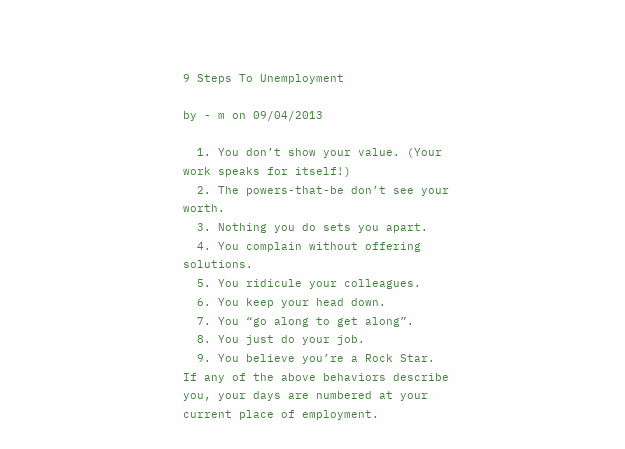9 Steps To Unemployment

by - m on 09/04/2013

  1. You don’t show your value. (Your work speaks for itself!)
  2. The powers-that-be don’t see your worth.
  3. Nothing you do sets you apart.
  4. You complain without offering solutions.
  5. You ridicule your colleagues.
  6. You keep your head down.
  7. You “go along to get along”.
  8. You just do your job.
  9. You believe you’re a Rock Star.
If any of the above behaviors describe you, your days are numbered at your current place of employment.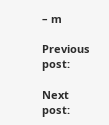– m

Previous post:

Next post: